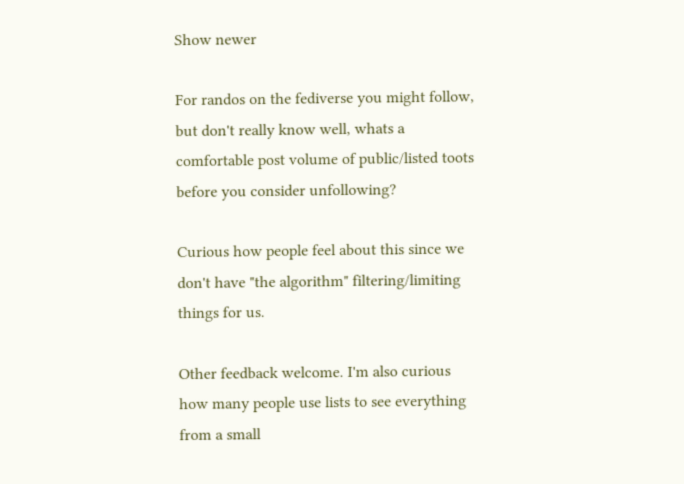Show newer

For randos on the fediverse you might follow, but don't really know well, whats a comfortable post volume of public/listed toots before you consider unfollowing?

Curious how people feel about this since we don't have "the algorithm" filtering/limiting things for us.

Other feedback welcome. I'm also curious how many people use lists to see everything from a small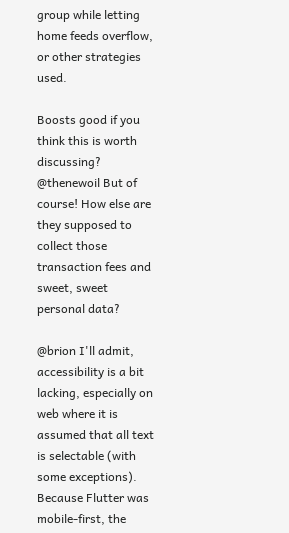group while letting home feeds overflow, or other strategies used.

Boosts good if you think this is worth discussing? @thenewoil But of course! How else are they supposed to collect those transaction fees and sweet, sweet personal data?

@brion I'll admit, accessibility is a bit lacking, especially on web where it is assumed that all text is selectable (with some exceptions). Because Flutter was mobile-first, the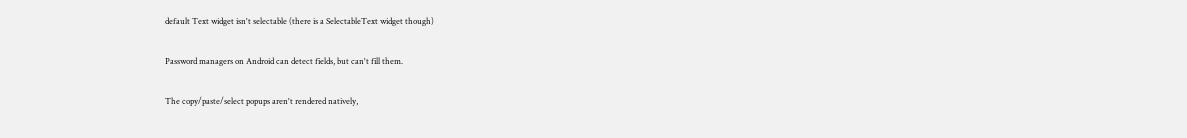default Text widget isn't selectable (there is a SelectableText widget though)

Password managers on Android can detect fields, but can't fill them.

The copy/paste/select popups aren't rendered natively,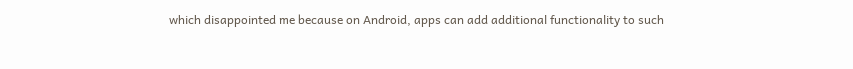which disappointed me because on Android, apps can add additional functionality to such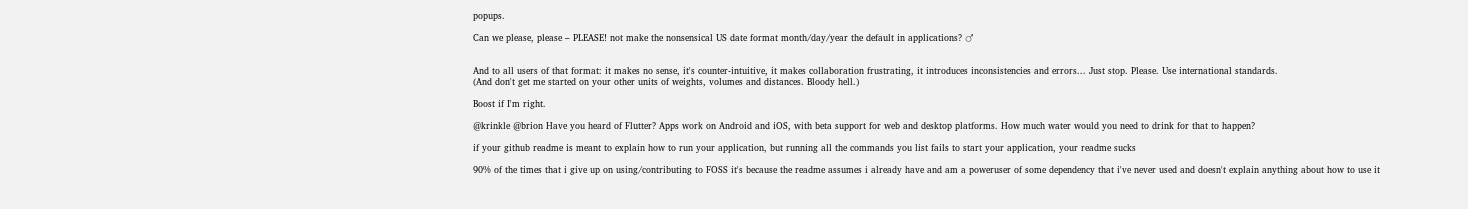popups.

Can we please, please – PLEASE! not make the nonsensical US date format month/day/year the default in applications? ♂


And to all users of that format: it makes no sense, it's counter-intuitive, it makes collaboration frustrating, it introduces inconsistencies and errors... Just stop. Please. Use international standards.
(And don't get me started on your other units of weights, volumes and distances. Bloody hell.)

Boost if I'm right.

@krinkle @brion Have you heard of Flutter? Apps work on Android and iOS, with beta support for web and desktop platforms. How much water would you need to drink for that to happen?

if your github readme is meant to explain how to run your application, but running all the commands you list fails to start your application, your readme sucks

90% of the times that i give up on using/contributing to FOSS it's because the readme assumes i already have and am a poweruser of some dependency that i've never used and doesn't explain anything about how to use it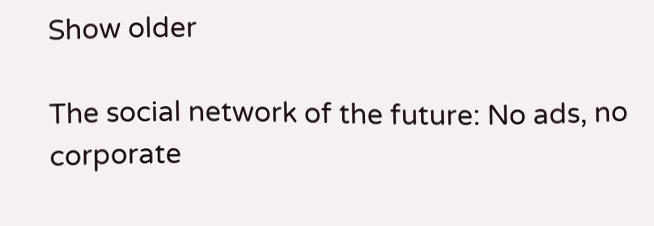Show older

The social network of the future: No ads, no corporate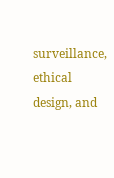surveillance, ethical design, and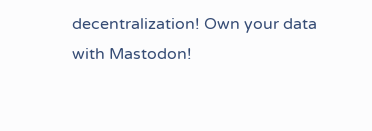decentralization! Own your data with Mastodon!